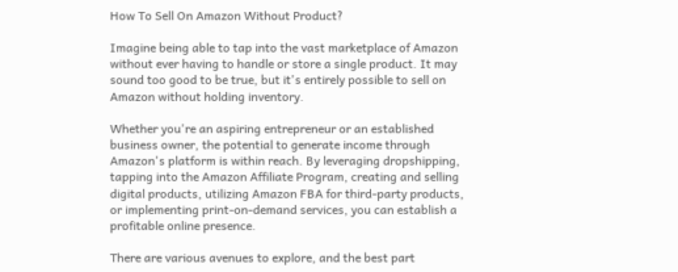How To Sell On Amazon Without Product?

Imagine being able to tap into the vast marketplace of Amazon without ever having to handle or store a single product. It may sound too good to be true, but it's entirely possible to sell on Amazon without holding inventory.

Whether you're an aspiring entrepreneur or an established business owner, the potential to generate income through Amazon's platform is within reach. By leveraging dropshipping, tapping into the Amazon Affiliate Program, creating and selling digital products, utilizing Amazon FBA for third-party products, or implementing print-on-demand services, you can establish a profitable online presence.

There are various avenues to explore, and the best part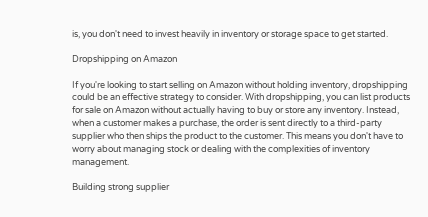is, you don't need to invest heavily in inventory or storage space to get started.

Dropshipping on Amazon

If you're looking to start selling on Amazon without holding inventory, dropshipping could be an effective strategy to consider. With dropshipping, you can list products for sale on Amazon without actually having to buy or store any inventory. Instead, when a customer makes a purchase, the order is sent directly to a third-party supplier who then ships the product to the customer. This means you don't have to worry about managing stock or dealing with the complexities of inventory management.

Building strong supplier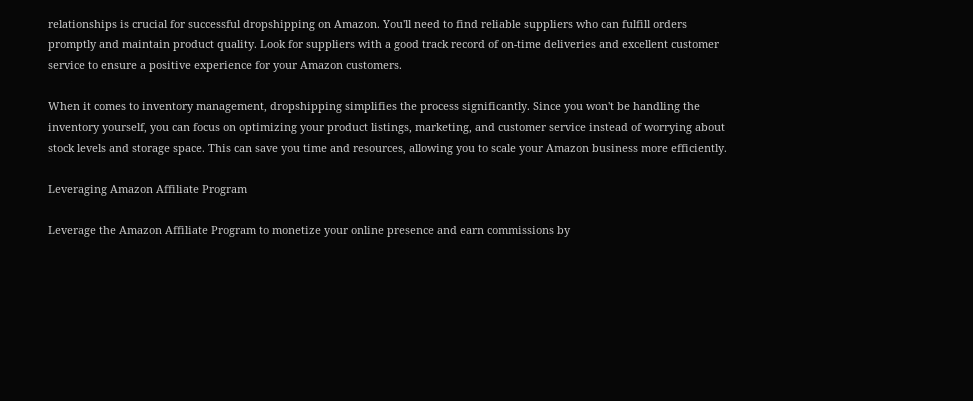relationships is crucial for successful dropshipping on Amazon. You'll need to find reliable suppliers who can fulfill orders promptly and maintain product quality. Look for suppliers with a good track record of on-time deliveries and excellent customer service to ensure a positive experience for your Amazon customers.

When it comes to inventory management, dropshipping simplifies the process significantly. Since you won't be handling the inventory yourself, you can focus on optimizing your product listings, marketing, and customer service instead of worrying about stock levels and storage space. This can save you time and resources, allowing you to scale your Amazon business more efficiently.

Leveraging Amazon Affiliate Program

Leverage the Amazon Affiliate Program to monetize your online presence and earn commissions by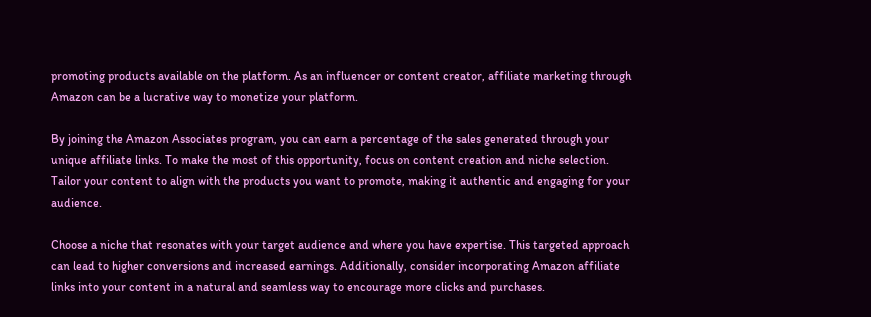promoting products available on the platform. As an influencer or content creator, affiliate marketing through Amazon can be a lucrative way to monetize your platform.

By joining the Amazon Associates program, you can earn a percentage of the sales generated through your unique affiliate links. To make the most of this opportunity, focus on content creation and niche selection. Tailor your content to align with the products you want to promote, making it authentic and engaging for your audience.

Choose a niche that resonates with your target audience and where you have expertise. This targeted approach can lead to higher conversions and increased earnings. Additionally, consider incorporating Amazon affiliate links into your content in a natural and seamless way to encourage more clicks and purchases.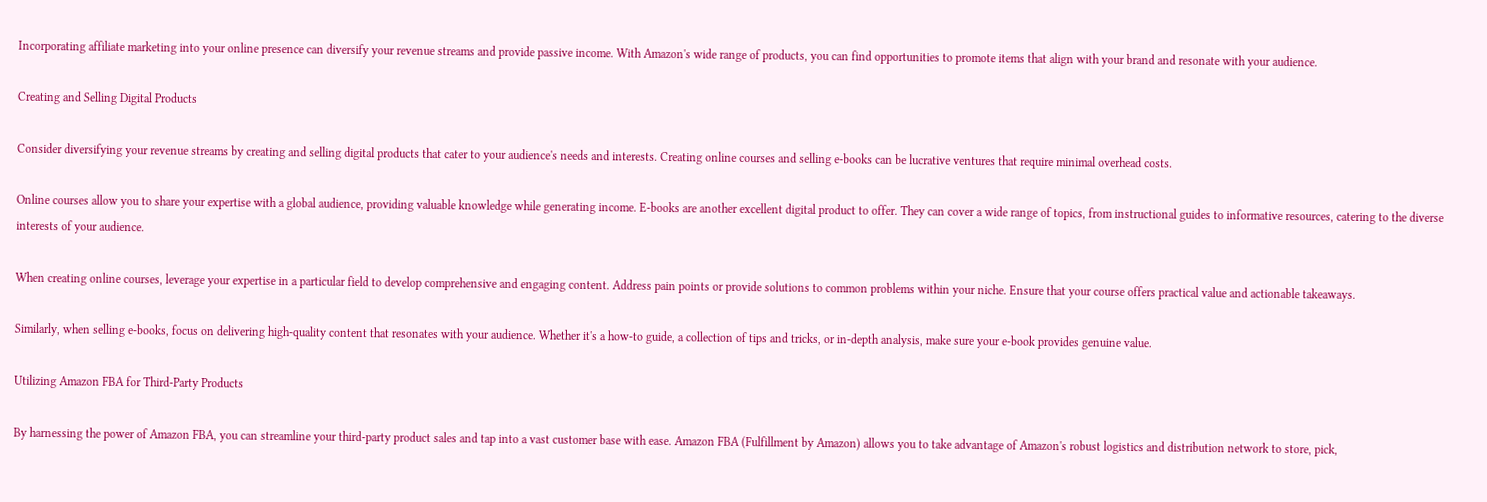Incorporating affiliate marketing into your online presence can diversify your revenue streams and provide passive income. With Amazon's wide range of products, you can find opportunities to promote items that align with your brand and resonate with your audience.

Creating and Selling Digital Products

Consider diversifying your revenue streams by creating and selling digital products that cater to your audience's needs and interests. Creating online courses and selling e-books can be lucrative ventures that require minimal overhead costs.

Online courses allow you to share your expertise with a global audience, providing valuable knowledge while generating income. E-books are another excellent digital product to offer. They can cover a wide range of topics, from instructional guides to informative resources, catering to the diverse interests of your audience.

When creating online courses, leverage your expertise in a particular field to develop comprehensive and engaging content. Address pain points or provide solutions to common problems within your niche. Ensure that your course offers practical value and actionable takeaways.

Similarly, when selling e-books, focus on delivering high-quality content that resonates with your audience. Whether it's a how-to guide, a collection of tips and tricks, or in-depth analysis, make sure your e-book provides genuine value.

Utilizing Amazon FBA for Third-Party Products

By harnessing the power of Amazon FBA, you can streamline your third-party product sales and tap into a vast customer base with ease. Amazon FBA (Fulfillment by Amazon) allows you to take advantage of Amazon's robust logistics and distribution network to store, pick,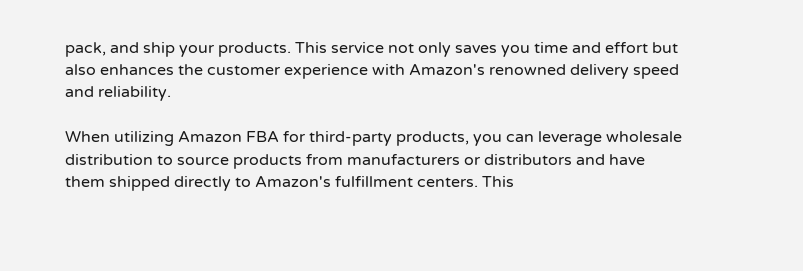pack, and ship your products. This service not only saves you time and effort but also enhances the customer experience with Amazon's renowned delivery speed and reliability.

When utilizing Amazon FBA for third-party products, you can leverage wholesale distribution to source products from manufacturers or distributors and have them shipped directly to Amazon's fulfillment centers. This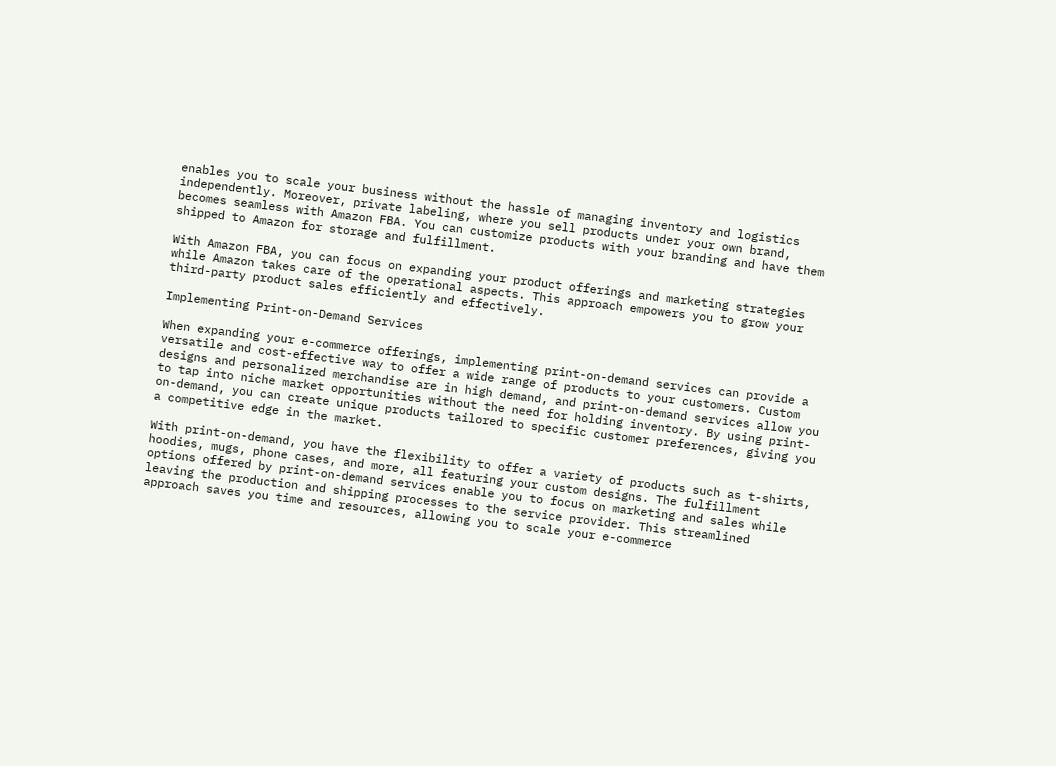enables you to scale your business without the hassle of managing inventory and logistics independently. Moreover, private labeling, where you sell products under your own brand, becomes seamless with Amazon FBA. You can customize products with your branding and have them shipped to Amazon for storage and fulfillment.

With Amazon FBA, you can focus on expanding your product offerings and marketing strategies while Amazon takes care of the operational aspects. This approach empowers you to grow your third-party product sales efficiently and effectively.

Implementing Print-on-Demand Services

When expanding your e-commerce offerings, implementing print-on-demand services can provide a versatile and cost-effective way to offer a wide range of products to your customers. Custom designs and personalized merchandise are in high demand, and print-on-demand services allow you to tap into niche market opportunities without the need for holding inventory. By using print-on-demand, you can create unique products tailored to specific customer preferences, giving you a competitive edge in the market.

With print-on-demand, you have the flexibility to offer a variety of products such as t-shirts, hoodies, mugs, phone cases, and more, all featuring your custom designs. The fulfillment options offered by print-on-demand services enable you to focus on marketing and sales while leaving the production and shipping processes to the service provider. This streamlined approach saves you time and resources, allowing you to scale your e-commerce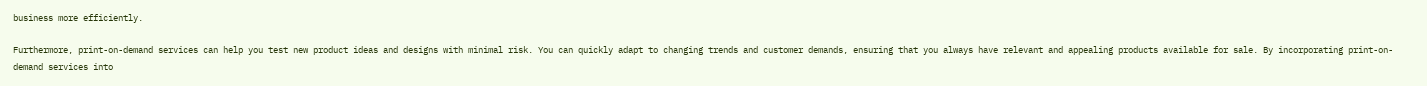business more efficiently.

Furthermore, print-on-demand services can help you test new product ideas and designs with minimal risk. You can quickly adapt to changing trends and customer demands, ensuring that you always have relevant and appealing products available for sale. By incorporating print-on-demand services into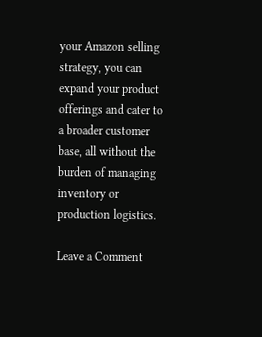your Amazon selling strategy, you can expand your product offerings and cater to a broader customer base, all without the burden of managing inventory or production logistics.

Leave a Comment